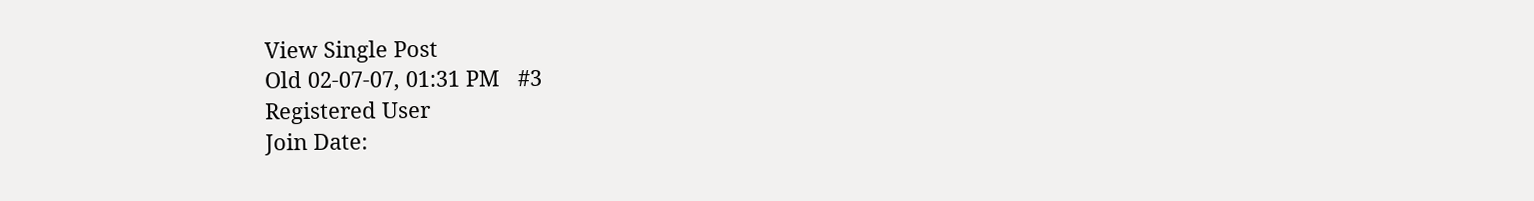View Single Post
Old 02-07-07, 01:31 PM   #3
Registered User
Join Date: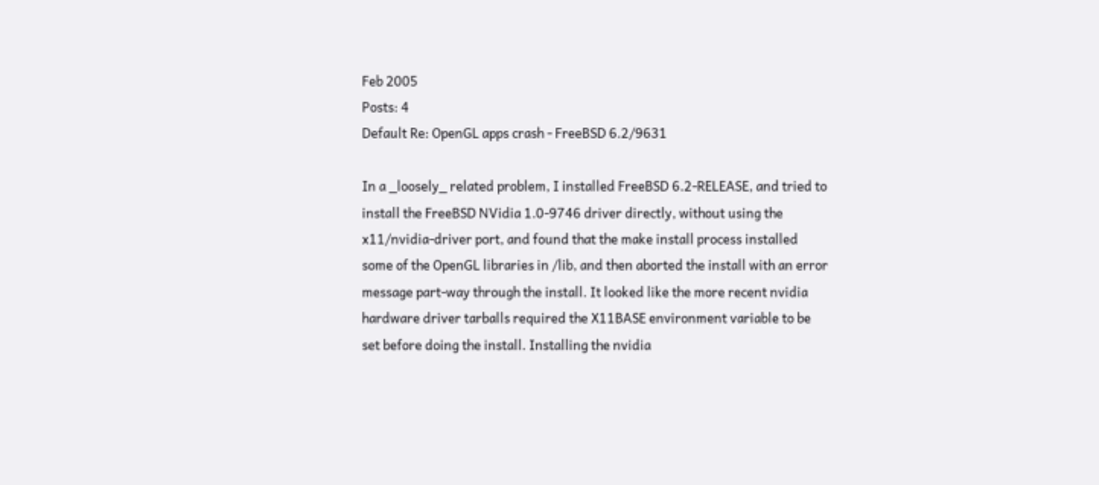Feb 2005
Posts: 4
Default Re: OpenGL apps crash - FreeBSD 6.2/9631

In a _loosely_ related problem, I installed FreeBSD 6.2-RELEASE, and tried to install the FreeBSD NVidia 1.0-9746 driver directly, without using the x11/nvidia-driver port, and found that the make install process installed some of the OpenGL libraries in /lib, and then aborted the install with an error message part-way through the install. It looked like the more recent nvidia hardware driver tarballs required the X11BASE environment variable to be set before doing the install. Installing the nvidia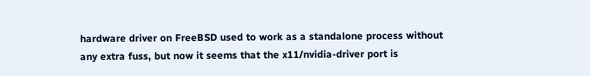hardware driver on FreeBSD used to work as a standalone process without any extra fuss, but now it seems that the x11/nvidia-driver port is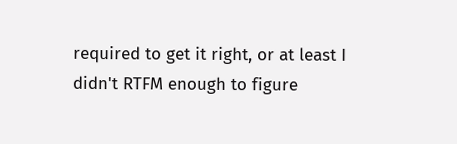required to get it right, or at least I didn't RTFM enough to figure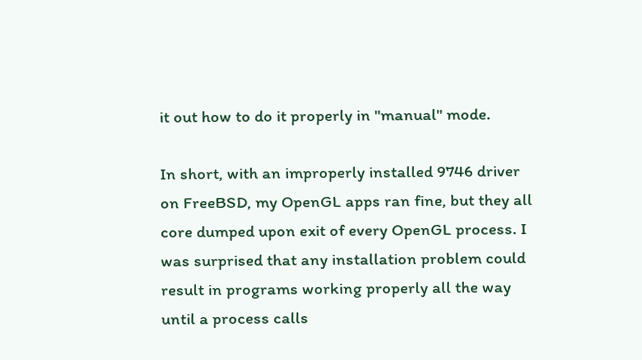it out how to do it properly in "manual" mode.

In short, with an improperly installed 9746 driver on FreeBSD, my OpenGL apps ran fine, but they all core dumped upon exit of every OpenGL process. I was surprised that any installation problem could result in programs working properly all the way until a process calls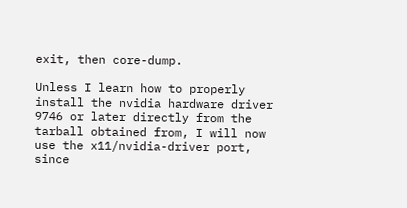exit, then core-dump.

Unless I learn how to properly install the nvidia hardware driver 9746 or later directly from the tarball obtained from, I will now use the x11/nvidia-driver port, since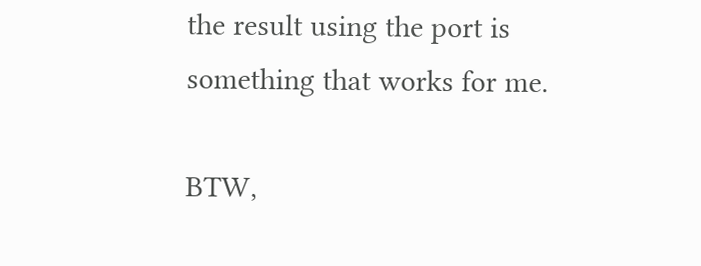the result using the port is something that works for me.

BTW,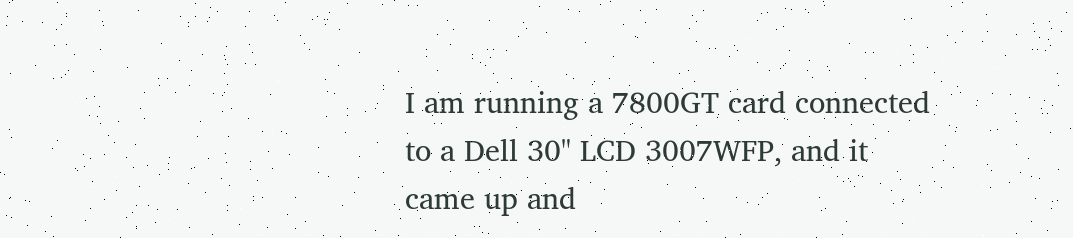I am running a 7800GT card connected to a Dell 30" LCD 3007WFP, and it came up and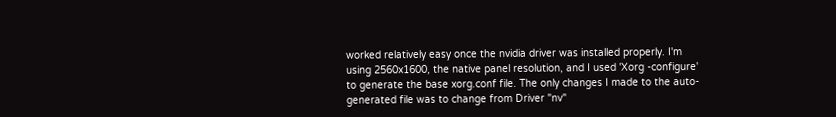worked relatively easy once the nvidia driver was installed properly. I'm using 2560x1600, the native panel resolution, and I used 'Xorg -configure' to generate the base xorg.conf file. The only changes I made to the auto-generated file was to change from Driver "nv"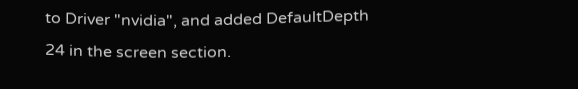to Driver "nvidia", and added DefaultDepth 24 in the screen section.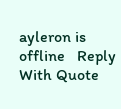ayleron is offline   Reply With Quote